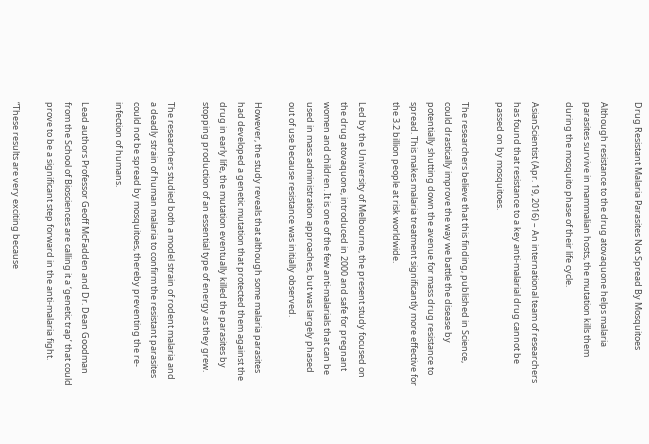Drug Resistant Malaria Parasites Not Spread By Mosquitoes

Although resistance to the drug atovaquone helps malaria parasites survive in mammalian hosts, the mutation kills them during the mosquito phase of their life cycle.

AsianScientist (Apr. 19, 2016) – An international team of researchers has found that resistance to a key anti-malarial drug cannot be passed on by mosquitoes.

The researchers believe that this finding, published in Science, could drastically improve the way we battle the disease by potentially shutting down the avenue for mass drug resistance to spread. This makes malaria treatment significantly more effective for the 3.2 billion people at risk worldwide.

Led by the University of Melbourne, the present study focused on the drug atovaquone, introduced in 2000 and safe for pregnant women and children. It is one of the few anti-malarials that can be used in mass administration approaches, but was largely phased out of use because resistance was initially observed.

However, the study reveals that although some malaria parasites had developed a genetic mutation that protected them against the drug in early life, the mutation eventually killed the parasites by stopping production of an essential type of energy as they grew.

The researchers studied both a model strain of rodent malaria and a deadly strain of human malaria to confirm the resistant parasites could not be spread by mosquitoes, thereby preventing the re-infection of humans.

Lead authors Professor Geoff McFadden and Dr. Dean Goodman from the School of Biosciences are calling it a ‘genetic trap’ that could prove to be a significant step forward in the anti-malaria fight.

“These results are very exciting because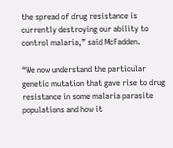the spread of drug resistance is currently destroying our ability to control malaria,” said McFadden.

“We now understand the particular genetic mutation that gave rise to drug resistance in some malaria parasite populations and how it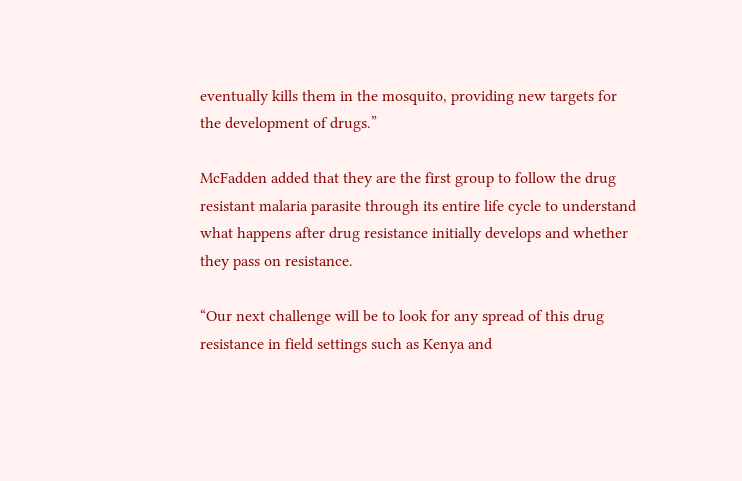eventually kills them in the mosquito, providing new targets for the development of drugs.”

McFadden added that they are the first group to follow the drug resistant malaria parasite through its entire life cycle to understand what happens after drug resistance initially develops and whether they pass on resistance.

“Our next challenge will be to look for any spread of this drug resistance in field settings such as Kenya and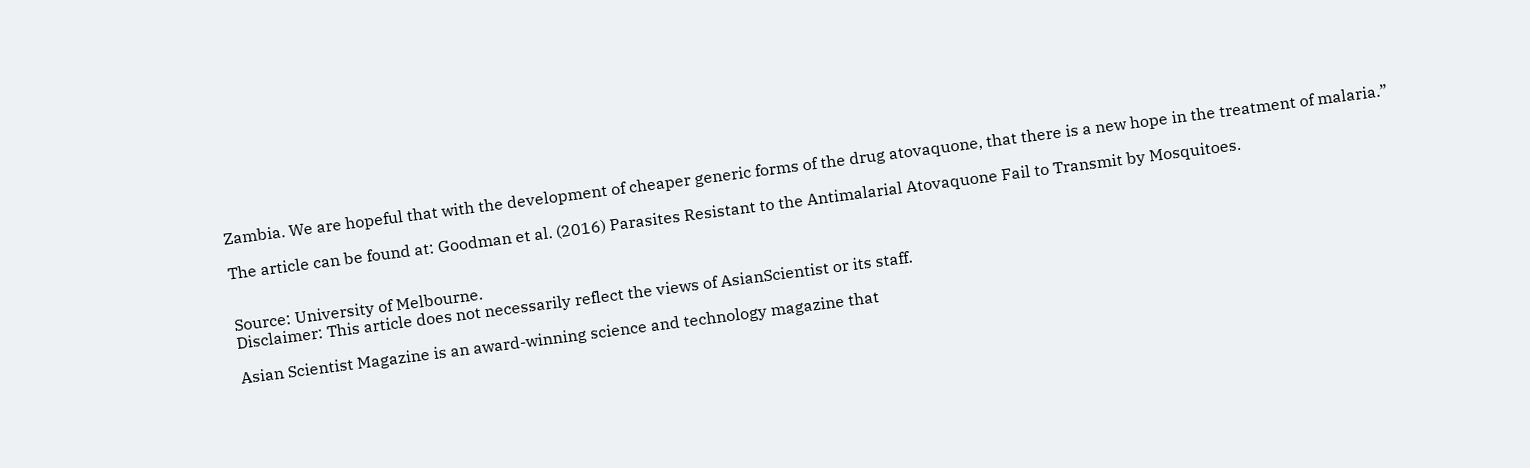Zambia. We are hopeful that with the development of cheaper generic forms of the drug atovaquone, that there is a new hope in the treatment of malaria.”

The article can be found at: Goodman et al. (2016) Parasites Resistant to the Antimalarial Atovaquone Fail to Transmit by Mosquitoes.


Source: University of Melbourne.
Disclaimer: This article does not necessarily reflect the views of AsianScientist or its staff.

Asian Scientist Magazine is an award-winning science and technology magazine that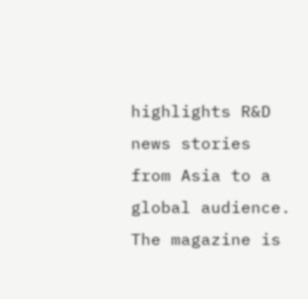highlights R&D news stories from Asia to a global audience. The magazine is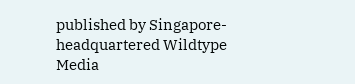published by Singapore-headquartered Wildtype Media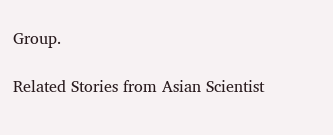Group.

Related Stories from Asian Scientist